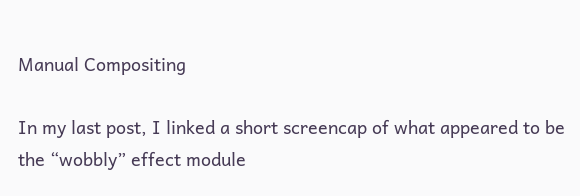Manual Compositing

In my last post, I linked a short screencap of what appeared to be the “wobbly” effect module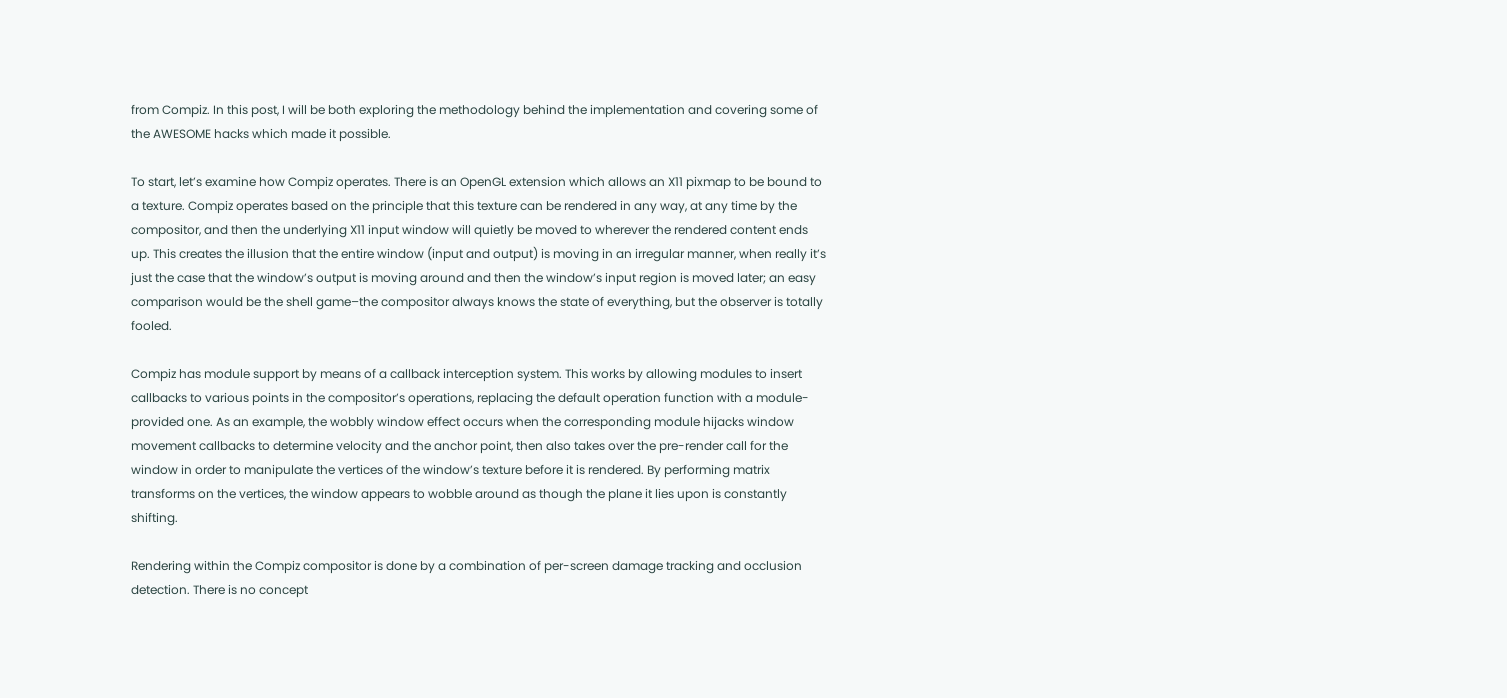from Compiz. In this post, I will be both exploring the methodology behind the implementation and covering some of the AWESOME hacks which made it possible.

To start, let’s examine how Compiz operates. There is an OpenGL extension which allows an X11 pixmap to be bound to a texture. Compiz operates based on the principle that this texture can be rendered in any way, at any time by the compositor, and then the underlying X11 input window will quietly be moved to wherever the rendered content ends up. This creates the illusion that the entire window (input and output) is moving in an irregular manner, when really it’s just the case that the window’s output is moving around and then the window’s input region is moved later; an easy comparison would be the shell game–the compositor always knows the state of everything, but the observer is totally fooled.

Compiz has module support by means of a callback interception system. This works by allowing modules to insert callbacks to various points in the compositor’s operations, replacing the default operation function with a module-provided one. As an example, the wobbly window effect occurs when the corresponding module hijacks window movement callbacks to determine velocity and the anchor point, then also takes over the pre-render call for the window in order to manipulate the vertices of the window’s texture before it is rendered. By performing matrix transforms on the vertices, the window appears to wobble around as though the plane it lies upon is constantly shifting.

Rendering within the Compiz compositor is done by a combination of per-screen damage tracking and occlusion detection. There is no concept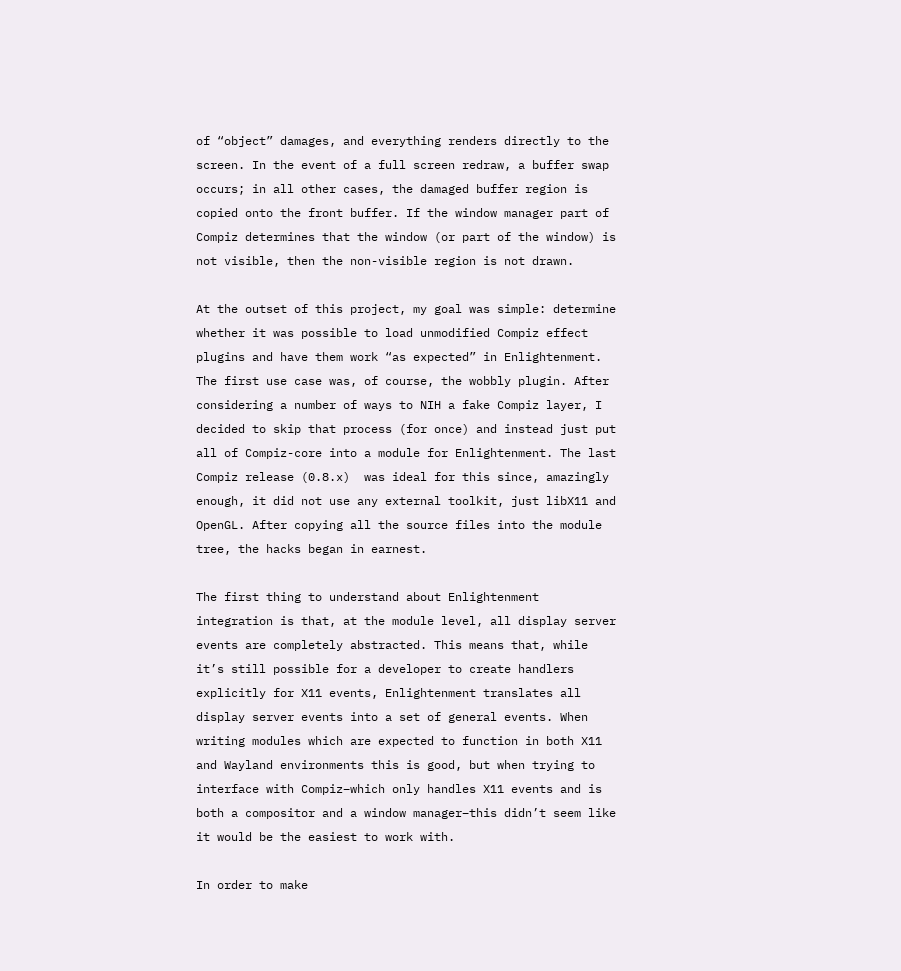of “object” damages, and everything renders directly to the screen. In the event of a full screen redraw, a buffer swap occurs; in all other cases, the damaged buffer region is copied onto the front buffer. If the window manager part of Compiz determines that the window (or part of the window) is not visible, then the non-visible region is not drawn.

At the outset of this project, my goal was simple: determine whether it was possible to load unmodified Compiz effect plugins and have them work “as expected” in Enlightenment. The first use case was, of course, the wobbly plugin. After considering a number of ways to NIH a fake Compiz layer, I decided to skip that process (for once) and instead just put all of Compiz-core into a module for Enlightenment. The last Compiz release (0.8.x)  was ideal for this since, amazingly enough, it did not use any external toolkit, just libX11 and OpenGL. After copying all the source files into the module tree, the hacks began in earnest.

The first thing to understand about Enlightenment integration is that, at the module level, all display server events are completely abstracted. This means that, while it’s still possible for a developer to create handlers explicitly for X11 events, Enlightenment translates all display server events into a set of general events. When writing modules which are expected to function in both X11 and Wayland environments this is good, but when trying to interface with Compiz–which only handles X11 events and is both a compositor and a window manager–this didn’t seem like it would be the easiest to work with.

In order to make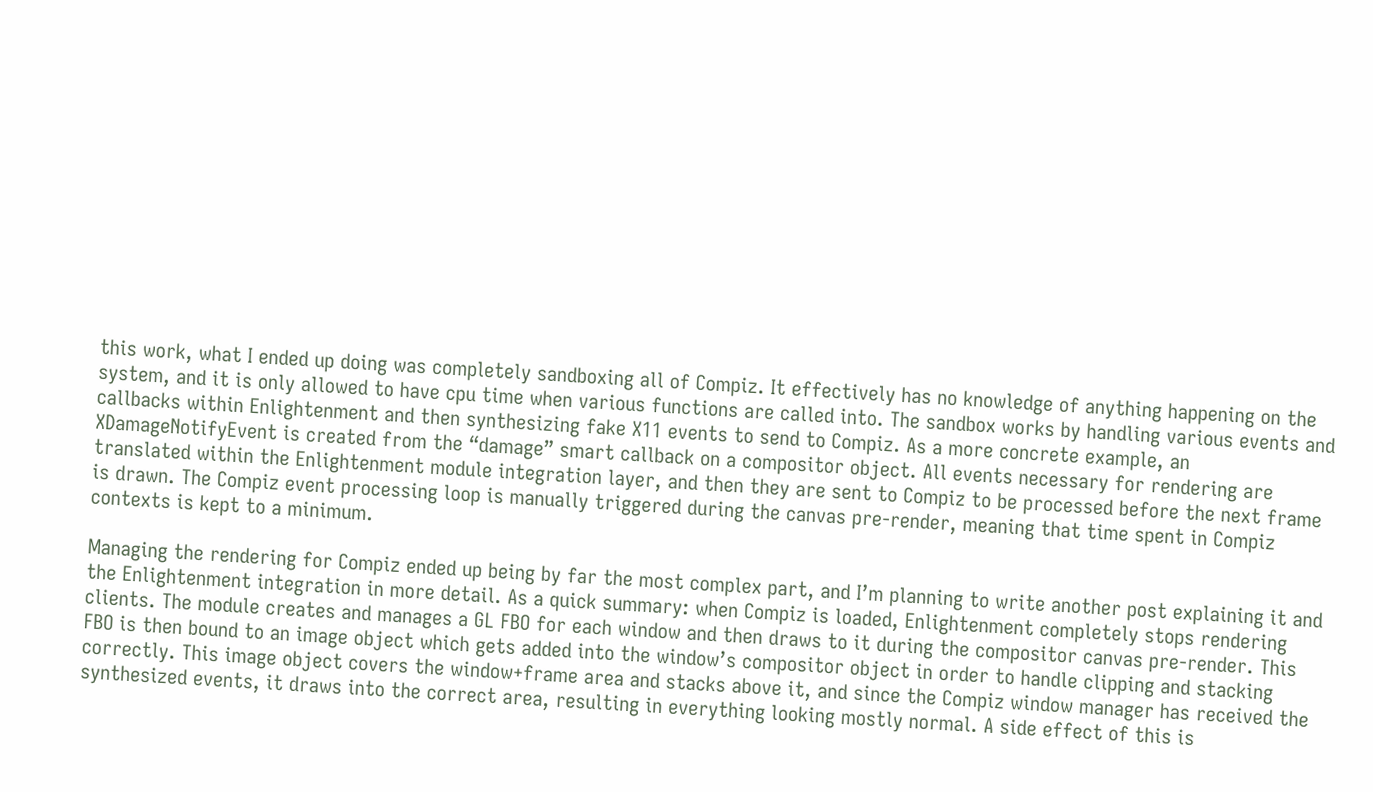this work, what I ended up doing was completely sandboxing all of Compiz. It effectively has no knowledge of anything happening on the system, and it is only allowed to have cpu time when various functions are called into. The sandbox works by handling various events and callbacks within Enlightenment and then synthesizing fake X11 events to send to Compiz. As a more concrete example, an XDamageNotifyEvent is created from the “damage” smart callback on a compositor object. All events necessary for rendering are translated within the Enlightenment module integration layer, and then they are sent to Compiz to be processed before the next frame is drawn. The Compiz event processing loop is manually triggered during the canvas pre-render, meaning that time spent in Compiz contexts is kept to a minimum.

Managing the rendering for Compiz ended up being by far the most complex part, and I’m planning to write another post explaining it and the Enlightenment integration in more detail. As a quick summary: when Compiz is loaded, Enlightenment completely stops rendering clients. The module creates and manages a GL FBO for each window and then draws to it during the compositor canvas pre-render. This FBO is then bound to an image object which gets added into the window’s compositor object in order to handle clipping and stacking correctly. This image object covers the window+frame area and stacks above it, and since the Compiz window manager has received the synthesized events, it draws into the correct area, resulting in everything looking mostly normal. A side effect of this is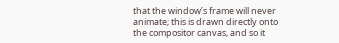that the window’s frame will never animate; this is drawn directly onto the compositor canvas, and so it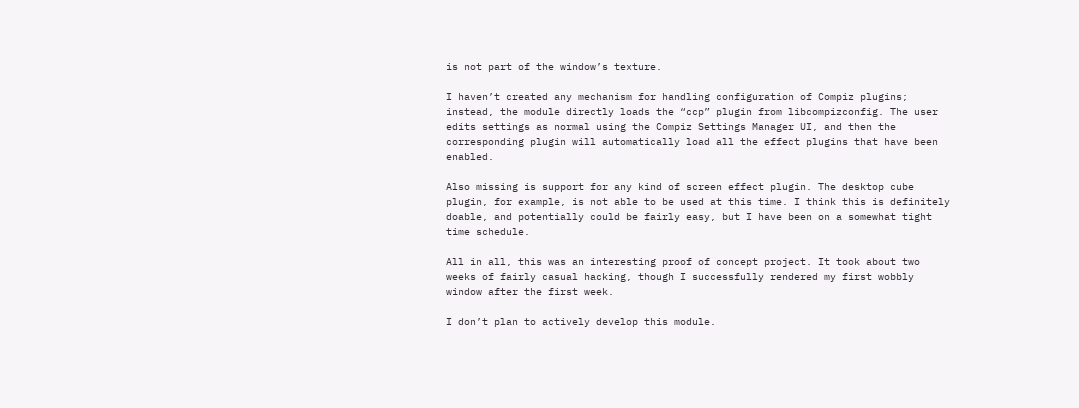is not part of the window’s texture.

I haven’t created any mechanism for handling configuration of Compiz plugins; instead, the module directly loads the “ccp” plugin from libcompizconfig. The user edits settings as normal using the Compiz Settings Manager UI, and then the corresponding plugin will automatically load all the effect plugins that have been enabled.

Also missing is support for any kind of screen effect plugin. The desktop cube plugin, for example, is not able to be used at this time. I think this is definitely doable, and potentially could be fairly easy, but I have been on a somewhat tight time schedule.

All in all, this was an interesting proof of concept project. It took about two weeks of fairly casual hacking, though I successfully rendered my first wobbly window after the first week.

I don’t plan to actively develop this module.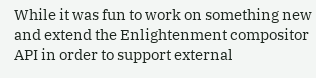While it was fun to work on something new and extend the Enlightenment compositor API in order to support external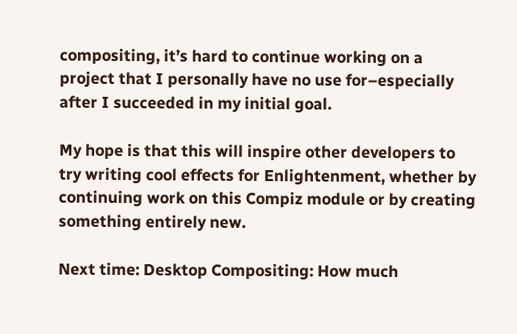compositing, it’s hard to continue working on a project that I personally have no use for–especially after I succeeded in my initial goal.

My hope is that this will inspire other developers to try writing cool effects for Enlightenment, whether by continuing work on this Compiz module or by creating something entirely new.

Next time: Desktop Compositing: How much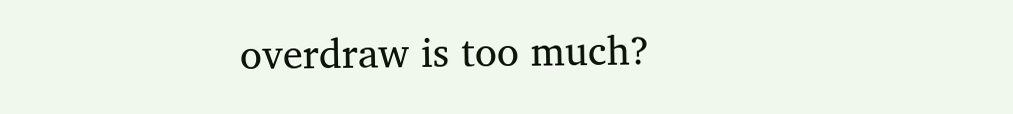overdraw is too much?